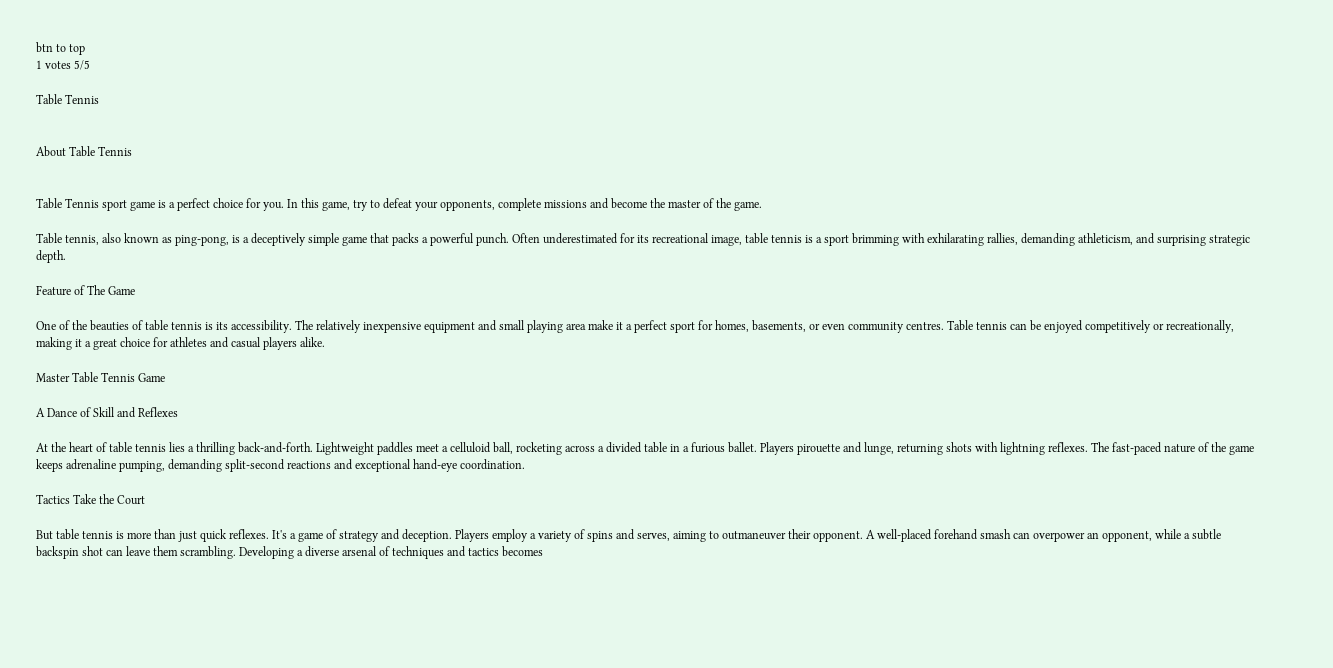btn to top
1 votes 5/5

Table Tennis


About Table Tennis


Table Tennis sport game is a perfect choice for you. In this game, try to defeat your opponents, complete missions and become the master of the game.

Table tennis, also known as ping-pong, is a deceptively simple game that packs a powerful punch. Often underestimated for its recreational image, table tennis is a sport brimming with exhilarating rallies, demanding athleticism, and surprising strategic depth.

Feature of The Game

One of the beauties of table tennis is its accessibility. The relatively inexpensive equipment and small playing area make it a perfect sport for homes, basements, or even community centres. Table tennis can be enjoyed competitively or recreationally, making it a great choice for athletes and casual players alike.

Master Table Tennis Game

A Dance of Skill and Reflexes

At the heart of table tennis lies a thrilling back-and-forth. Lightweight paddles meet a celluloid ball, rocketing across a divided table in a furious ballet. Players pirouette and lunge, returning shots with lightning reflexes. The fast-paced nature of the game keeps adrenaline pumping, demanding split-second reactions and exceptional hand-eye coordination.

Tactics Take the Court

But table tennis is more than just quick reflexes. It's a game of strategy and deception. Players employ a variety of spins and serves, aiming to outmaneuver their opponent. A well-placed forehand smash can overpower an opponent, while a subtle backspin shot can leave them scrambling. Developing a diverse arsenal of techniques and tactics becomes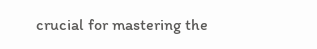crucial for mastering the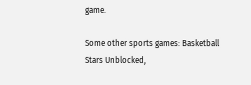game.

Some other sports games: Basketball Stars Unblocked,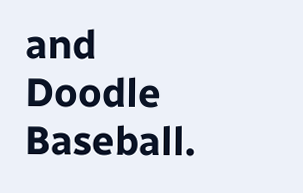and Doodle Baseball.